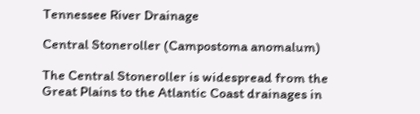Tennessee River Drainage

Central Stoneroller (Campostoma anomalum)

The Central Stoneroller is widespread from the Great Plains to the Atlantic Coast drainages in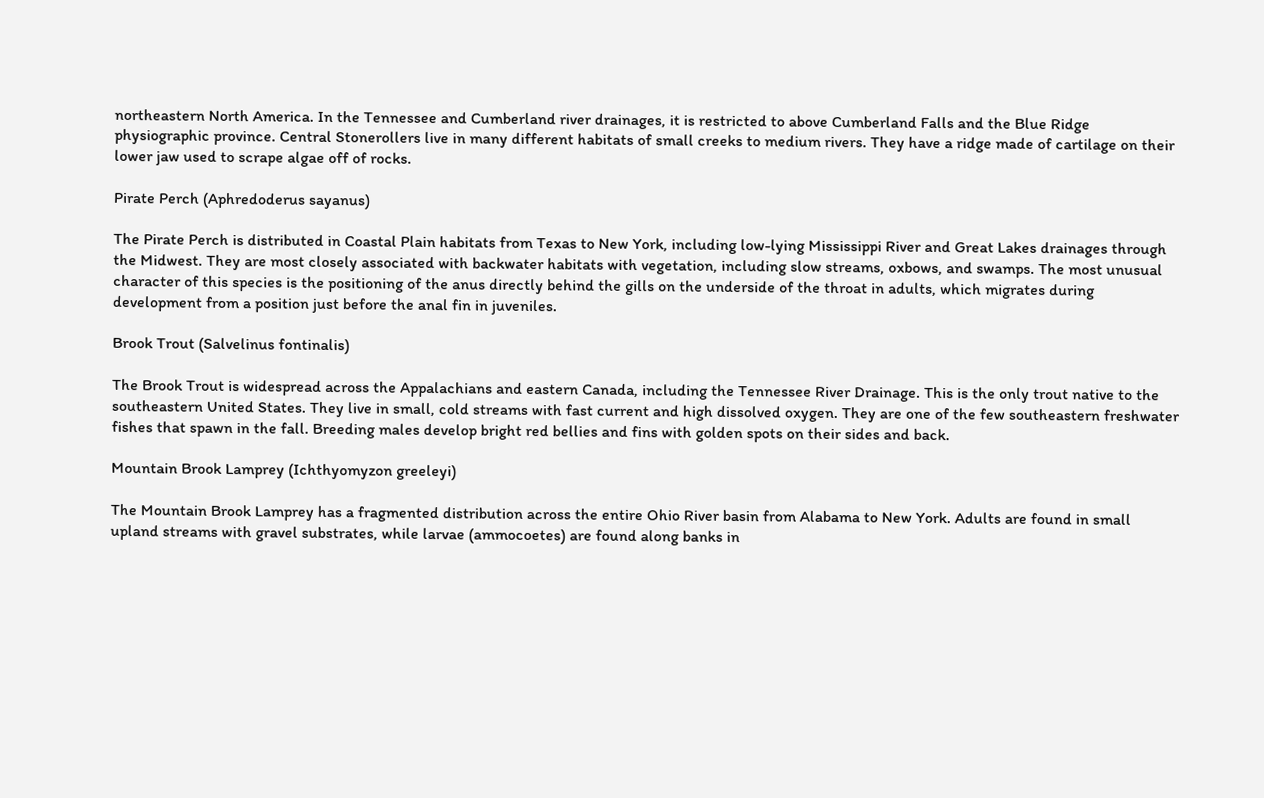northeastern North America. In the Tennessee and Cumberland river drainages, it is restricted to above Cumberland Falls and the Blue Ridge physiographic province. Central Stonerollers live in many different habitats of small creeks to medium rivers. They have a ridge made of cartilage on their lower jaw used to scrape algae off of rocks.

Pirate Perch (Aphredoderus sayanus)

The Pirate Perch is distributed in Coastal Plain habitats from Texas to New York, including low-lying Mississippi River and Great Lakes drainages through the Midwest. They are most closely associated with backwater habitats with vegetation, including slow streams, oxbows, and swamps. The most unusual character of this species is the positioning of the anus directly behind the gills on the underside of the throat in adults, which migrates during development from a position just before the anal fin in juveniles.

Brook Trout (Salvelinus fontinalis)

The Brook Trout is widespread across the Appalachians and eastern Canada, including the Tennessee River Drainage. This is the only trout native to the southeastern United States. They live in small, cold streams with fast current and high dissolved oxygen. They are one of the few southeastern freshwater fishes that spawn in the fall. Breeding males develop bright red bellies and fins with golden spots on their sides and back.

Mountain Brook Lamprey (Ichthyomyzon greeleyi)

The Mountain Brook Lamprey has a fragmented distribution across the entire Ohio River basin from Alabama to New York. Adults are found in small upland streams with gravel substrates, while larvae (ammocoetes) are found along banks in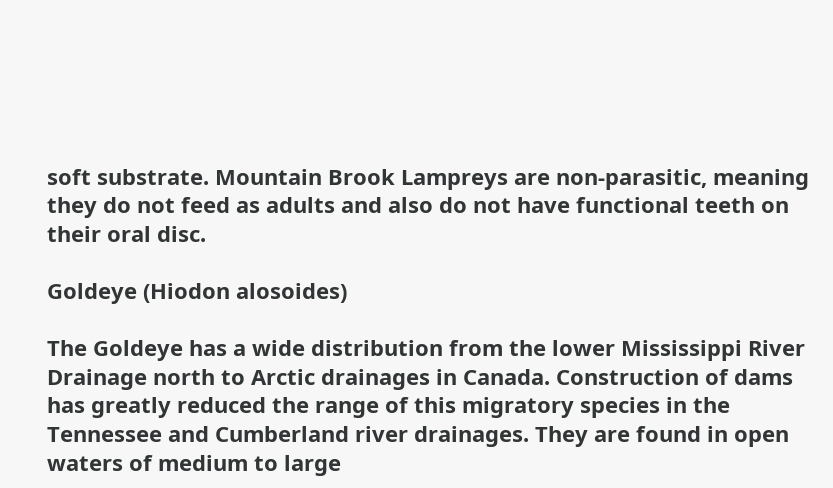soft substrate. Mountain Brook Lampreys are non-parasitic, meaning they do not feed as adults and also do not have functional teeth on their oral disc.

Goldeye (Hiodon alosoides)

The Goldeye has a wide distribution from the lower Mississippi River Drainage north to Arctic drainages in Canada. Construction of dams has greatly reduced the range of this migratory species in the Tennessee and Cumberland river drainages. They are found in open waters of medium to large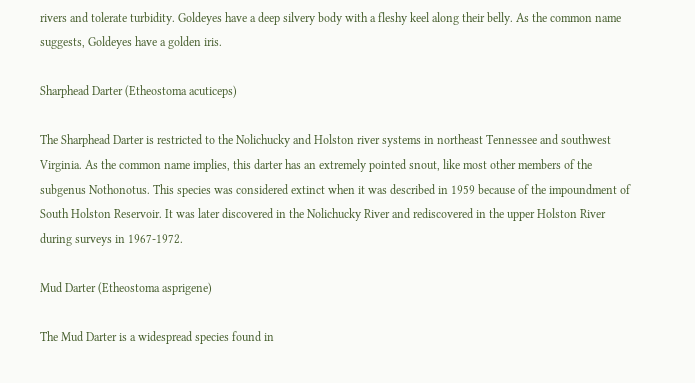rivers and tolerate turbidity. Goldeyes have a deep silvery body with a fleshy keel along their belly. As the common name suggests, Goldeyes have a golden iris.

Sharphead Darter (Etheostoma acuticeps)

The Sharphead Darter is restricted to the Nolichucky and Holston river systems in northeast Tennessee and southwest Virginia. As the common name implies, this darter has an extremely pointed snout, like most other members of the subgenus Nothonotus. This species was considered extinct when it was described in 1959 because of the impoundment of South Holston Reservoir. It was later discovered in the Nolichucky River and rediscovered in the upper Holston River during surveys in 1967-1972.

Mud Darter (Etheostoma asprigene)

The Mud Darter is a widespread species found in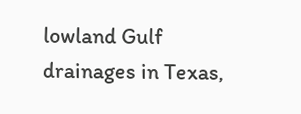lowland Gulf drainages in Texas,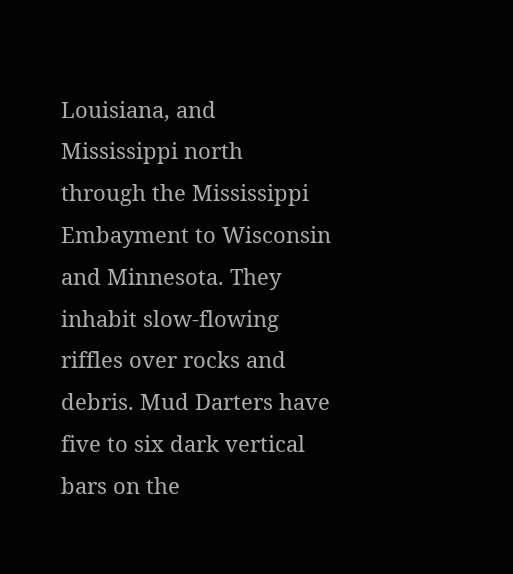Louisiana, and Mississippi north through the Mississippi Embayment to Wisconsin and Minnesota. They inhabit slow-flowing riffles over rocks and debris. Mud Darters have five to six dark vertical bars on the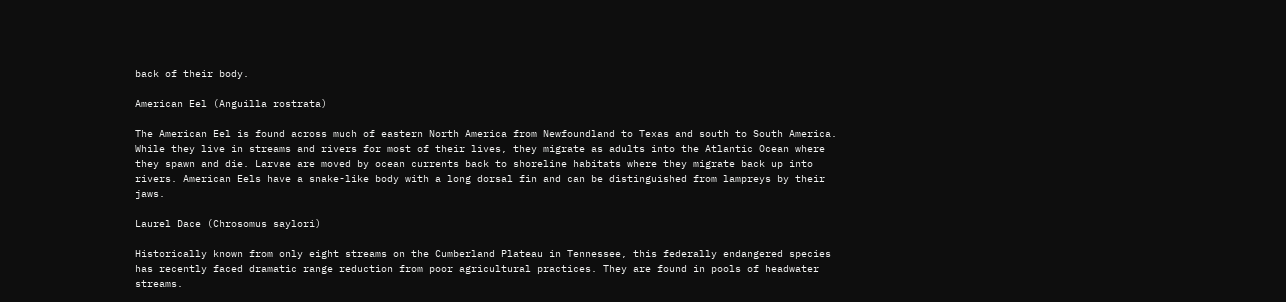back of their body.

American Eel (Anguilla rostrata)

The American Eel is found across much of eastern North America from Newfoundland to Texas and south to South America. While they live in streams and rivers for most of their lives, they migrate as adults into the Atlantic Ocean where they spawn and die. Larvae are moved by ocean currents back to shoreline habitats where they migrate back up into rivers. American Eels have a snake-like body with a long dorsal fin and can be distinguished from lampreys by their jaws.

Laurel Dace (Chrosomus saylori)

Historically known from only eight streams on the Cumberland Plateau in Tennessee, this federally endangered species has recently faced dramatic range reduction from poor agricultural practices. They are found in pools of headwater streams.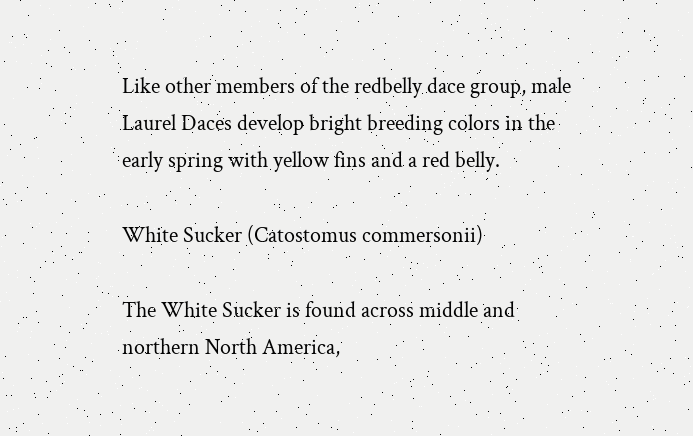Like other members of the redbelly dace group, male Laurel Daces develop bright breeding colors in the early spring with yellow fins and a red belly.

White Sucker (Catostomus commersonii)

The White Sucker is found across middle and northern North America,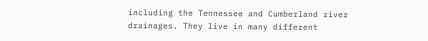including the Tennessee and Cumberland river drainages. They live in many different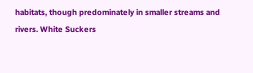habitats, though predominately in smaller streams and rivers. White Suckers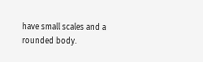have small scales and a rounded body.